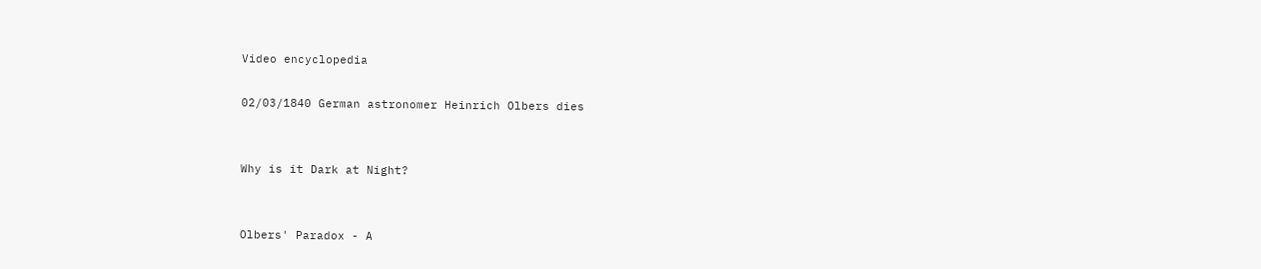Video encyclopedia

02/03/1840 German astronomer Heinrich Olbers dies


Why is it Dark at Night?


Olbers' Paradox - A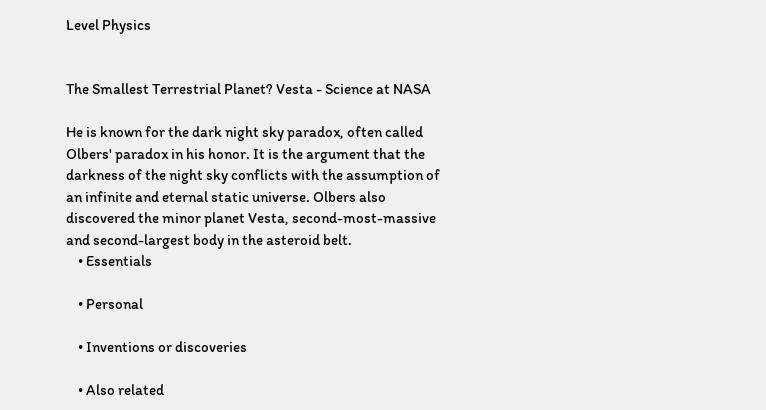Level Physics


The Smallest Terrestrial Planet? Vesta - Science at NASA

He is known for the dark night sky paradox, often called Olbers' paradox in his honor. It is the argument that the darkness of the night sky conflicts with the assumption of an infinite and eternal static universe. Olbers also discovered the minor planet Vesta, second-most-massive and second-largest body in the asteroid belt.
    • Essentials

    • Personal

    • Inventions or discoveries

    • Also related